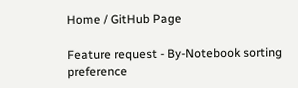Home / GitHub Page

Feature request - By-Notebook sorting preference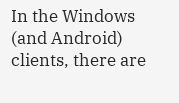In the Windows (and Android) clients, there are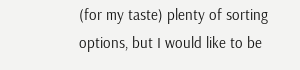(for my taste) plenty of sorting options, but I would like to be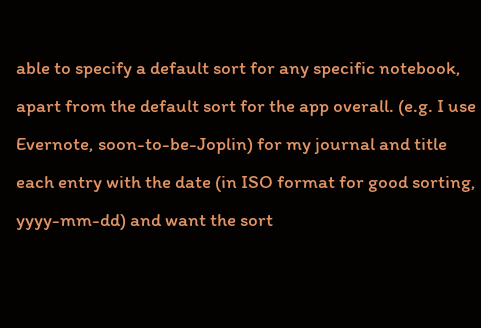able to specify a default sort for any specific notebook, apart from the default sort for the app overall. (e.g. I use Evernote, soon-to-be-Joplin) for my journal and title each entry with the date (in ISO format for good sorting, yyyy-mm-dd) and want the sort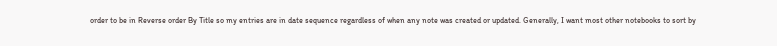order to be in Reverse order By Title so my entries are in date sequence regardless of when any note was created or updated. Generally, I want most other notebooks to sort by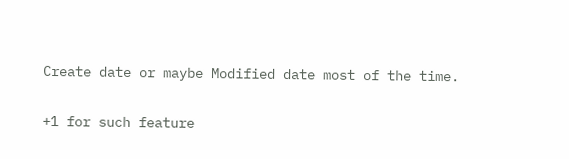Create date or maybe Modified date most of the time.


+1 for such feature